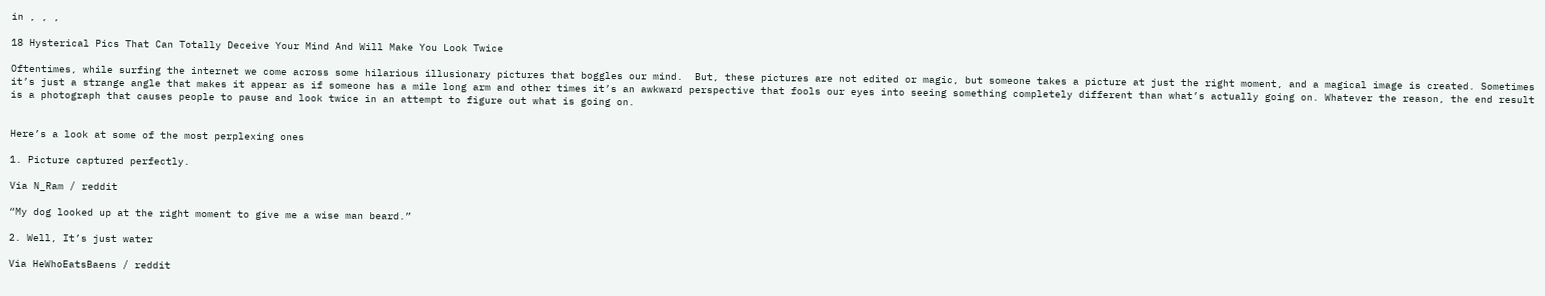in , , ,

18 Hysterical Pics That Can Totally Deceive Your Mind And Will Make You Look Twice

Oftentimes, while surfing the internet we come across some hilarious illusionary pictures that boggles our mind.  But, these pictures are not edited or magic, but someone takes a picture at just the right moment, and a magical image is created. Sometimes it’s just a strange angle that makes it appear as if someone has a mile long arm and other times it’s an awkward perspective that fools our eyes into seeing something completely different than what’s actually going on. Whatever the reason, the end result is a photograph that causes people to pause and look twice in an attempt to figure out what is going on.


Here’s a look at some of the most perplexing ones

1. Picture captured perfectly.

Via N_Ram / reddit

“My dog looked up at the right moment to give me a wise man beard.”

2. Well, It’s just water

Via HeWhoEatsBaens / reddit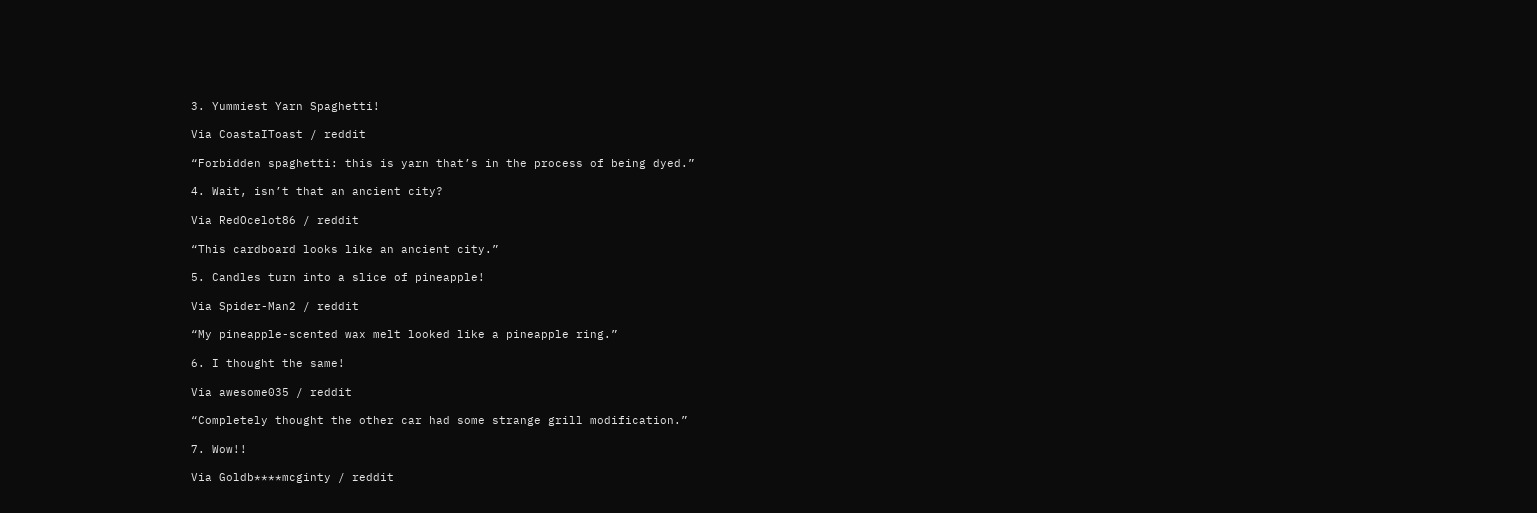3. Yummiest Yarn Spaghetti!

Via CoastaIToast / reddit

“Forbidden spaghetti: this is yarn that’s in the process of being dyed.”

4. Wait, isn’t that an ancient city?

Via RedOcelot86 / reddit

“This cardboard looks like an ancient city.”

5. Candles turn into a slice of pineapple!

Via Spider-Man2 / reddit

“My pineapple-scented wax melt looked like a pineapple ring.”

6. I thought the same!

Via awesome035 / reddit

“Completely thought the other car had some strange grill modification.”

7. Wow!!

Via Goldb****mcginty / reddit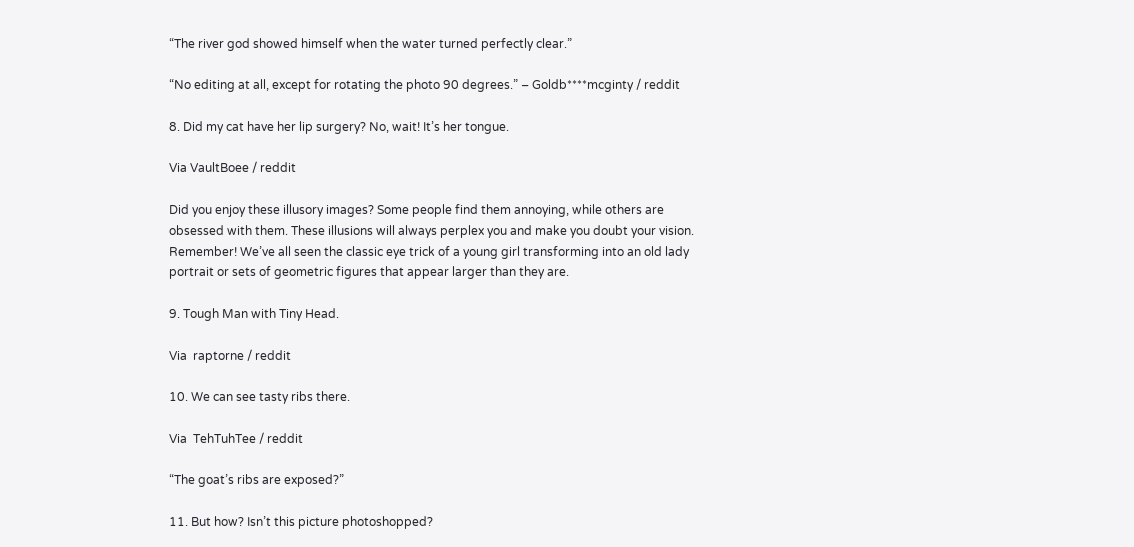“The river god showed himself when the water turned perfectly clear.”

“No editing at all, except for rotating the photo 90 degrees.” – Goldb****mcginty / reddit

8. Did my cat have her lip surgery? No, wait! It’s her tongue.

Via VaultBoee / reddit

Did you enjoy these illusory images? Some people find them annoying, while others are obsessed with them. These illusions will always perplex you and make you doubt your vision. Remember! We’ve all seen the classic eye trick of a young girl transforming into an old lady portrait or sets of geometric figures that appear larger than they are.

9. Tough Man with Tiny Head.

Via  raptorne / reddit

10. We can see tasty ribs there.

Via  TehTuhTee / reddit

“The goat’s ribs are exposed?”

11. But how? Isn’t this picture photoshopped?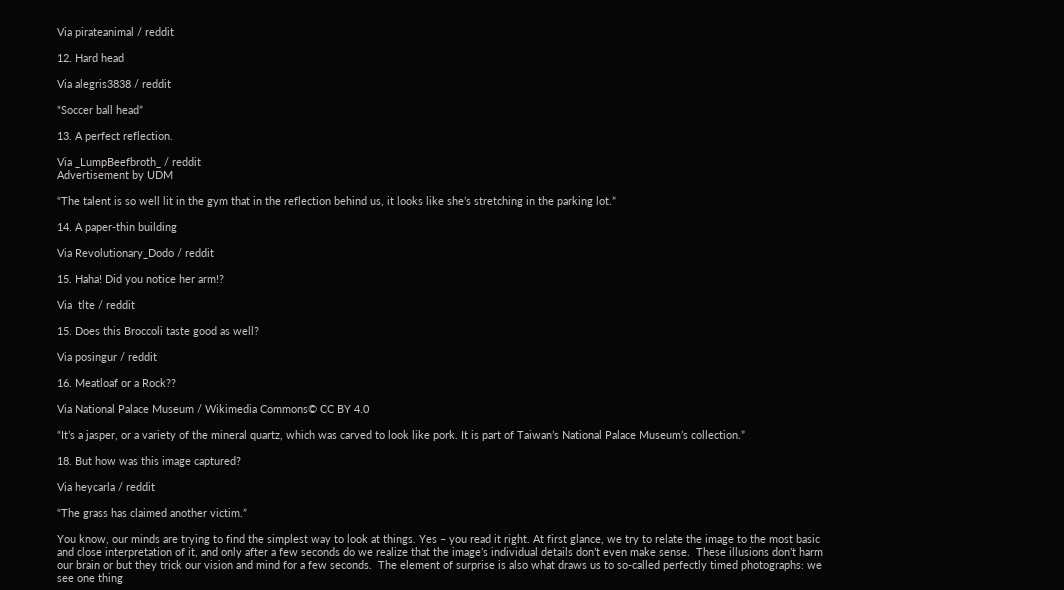Via pirateanimal / reddit

12. Hard head

Via alegris3838 / reddit

“Soccer ball head”

13. A perfect reflection.

Via _LumpBeefbroth_ / reddit
Advertisement by UDM

“The talent is so well lit in the gym that in the reflection behind us, it looks like she’s stretching in the parking lot.”

14. A paper-thin building

Via Revolutionary_Dodo / reddit

15. Haha! Did you notice her arm!?

Via  tlte / reddit

15. Does this Broccoli taste good as well?

Via posingur / reddit

16. Meatloaf or a Rock??

Via National Palace Museum / Wikimedia Commons© CC BY 4.0

“It’s a jasper, or a variety of the mineral quartz, which was carved to look like pork. It is part of Taiwan’s National Palace Museum’s collection.”

18. But how was this image captured?

Via heycarla / reddit

“The grass has claimed another victim.”

You know, our minds are trying to find the simplest way to look at things. Yes – you read it right. At first glance, we try to relate the image to the most basic and close interpretation of it, and only after a few seconds do we realize that the image’s individual details don’t even make sense.  These illusions don’t harm our brain or but they trick our vision and mind for a few seconds.  The element of surprise is also what draws us to so-called perfectly timed photographs: we see one thing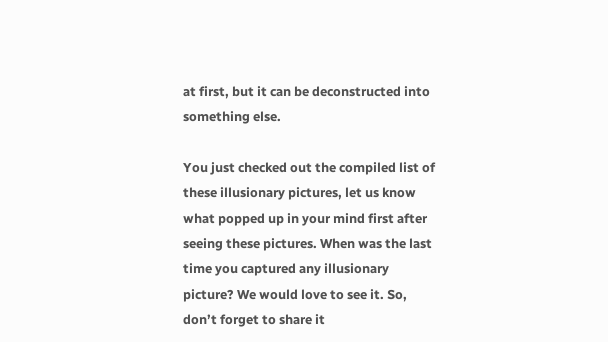at first, but it can be deconstructed into something else.

You just checked out the compiled list of these illusionary pictures, let us know what popped up in your mind first after seeing these pictures. When was the last time you captured any illusionary picture? We would love to see it. So, don’t forget to share it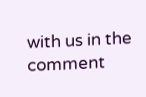with us in the comment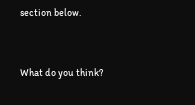section below.


What do you think?